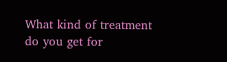What kind of treatment do you get for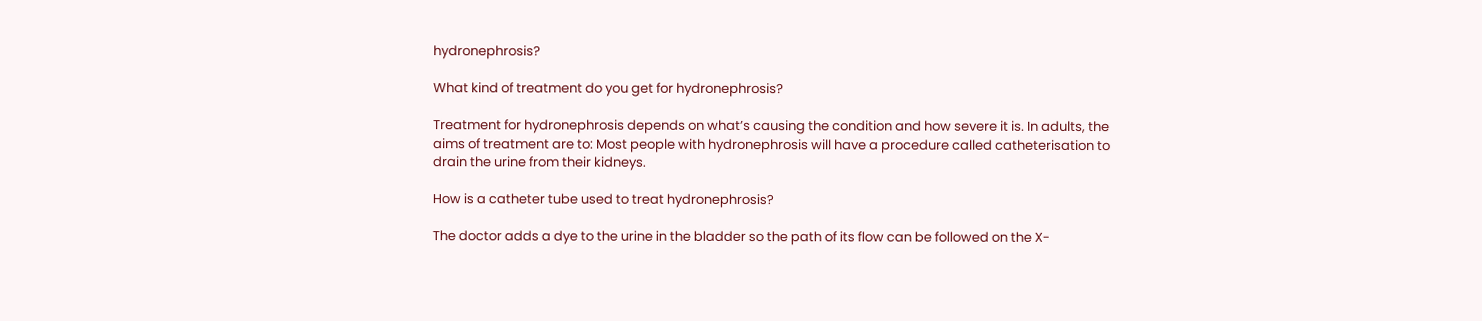hydronephrosis?

What kind of treatment do you get for hydronephrosis?

Treatment for hydronephrosis depends on what’s causing the condition and how severe it is. In adults, the aims of treatment are to: Most people with hydronephrosis will have a procedure called catheterisation to drain the urine from their kidneys.

How is a catheter tube used to treat hydronephrosis?

The doctor adds a dye to the urine in the bladder so the path of its flow can be followed on the X-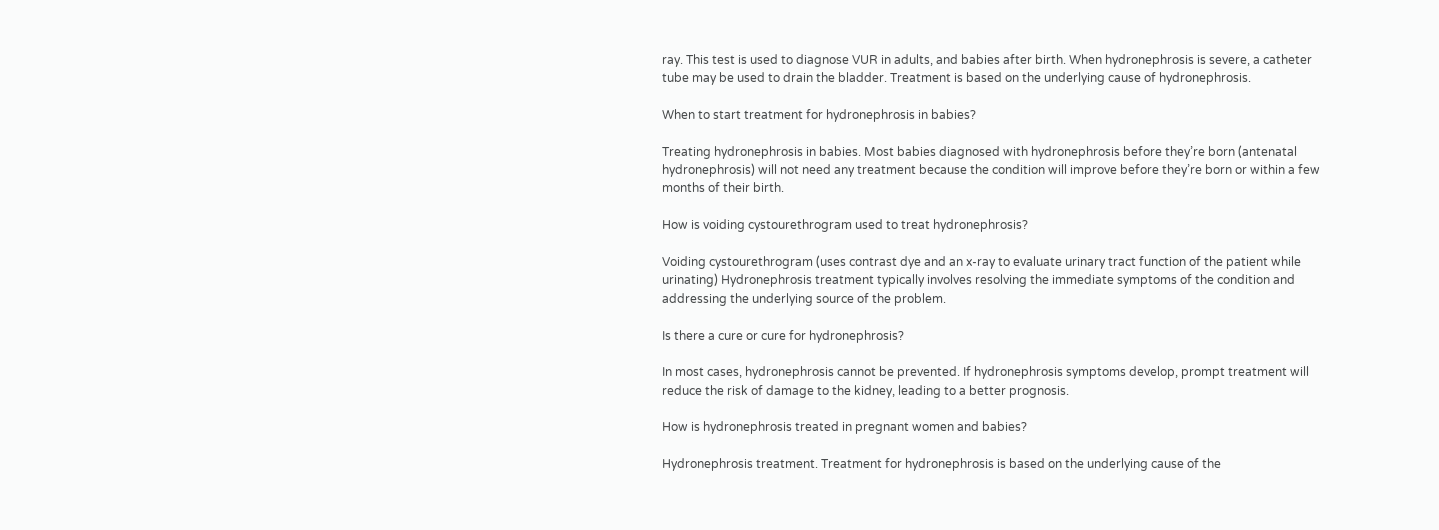ray. This test is used to diagnose VUR in adults, and babies after birth. When hydronephrosis is severe, a catheter tube may be used to drain the bladder. Treatment is based on the underlying cause of hydronephrosis.

When to start treatment for hydronephrosis in babies?

Treating hydronephrosis in babies. Most babies diagnosed with hydronephrosis before they’re born (antenatal hydronephrosis) will not need any treatment because the condition will improve before they’re born or within a few months of their birth.

How is voiding cystourethrogram used to treat hydronephrosis?

Voiding cystourethrogram (uses contrast dye and an x-ray to evaluate urinary tract function of the patient while urinating) Hydronephrosis treatment typically involves resolving the immediate symptoms of the condition and addressing the underlying source of the problem.

Is there a cure or cure for hydronephrosis?

In most cases, hydronephrosis cannot be prevented. If hydronephrosis symptoms develop, prompt treatment will reduce the risk of damage to the kidney, leading to a better prognosis.

How is hydronephrosis treated in pregnant women and babies?

Hydronephrosis treatment. Treatment for hydronephrosis is based on the underlying cause of the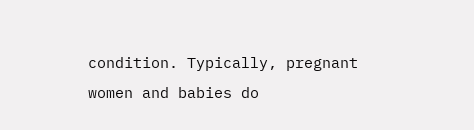condition. Typically, pregnant women and babies do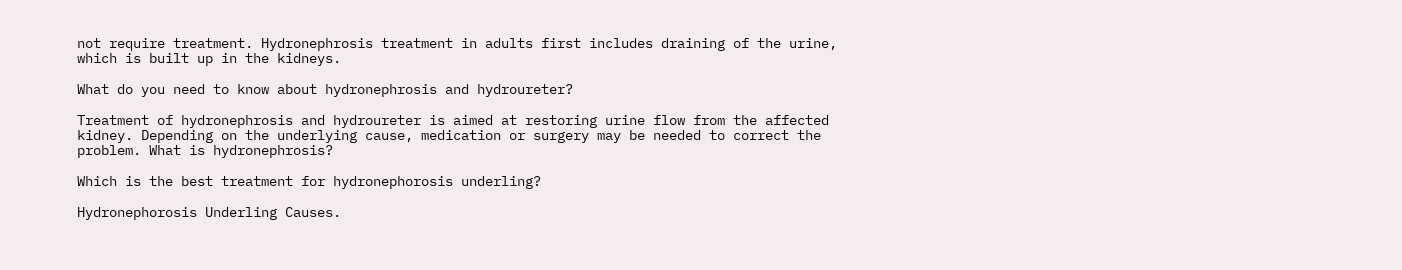not require treatment. Hydronephrosis treatment in adults first includes draining of the urine, which is built up in the kidneys.

What do you need to know about hydronephrosis and hydroureter?

Treatment of hydronephrosis and hydroureter is aimed at restoring urine flow from the affected kidney. Depending on the underlying cause, medication or surgery may be needed to correct the problem. What is hydronephrosis?

Which is the best treatment for hydronephorosis underling?

Hydronephorosis Underling Causes.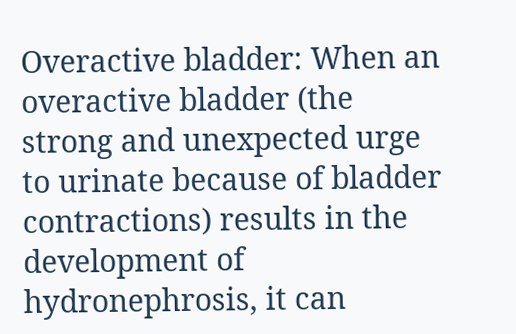Overactive bladder: When an overactive bladder (the strong and unexpected urge to urinate because of bladder contractions) results in the development of hydronephrosis, it can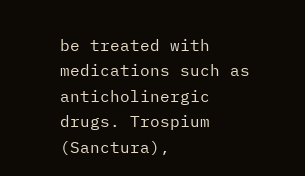be treated with medications such as anticholinergic drugs. Trospium (Sanctura),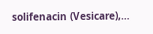solifenacin (Vesicare),…